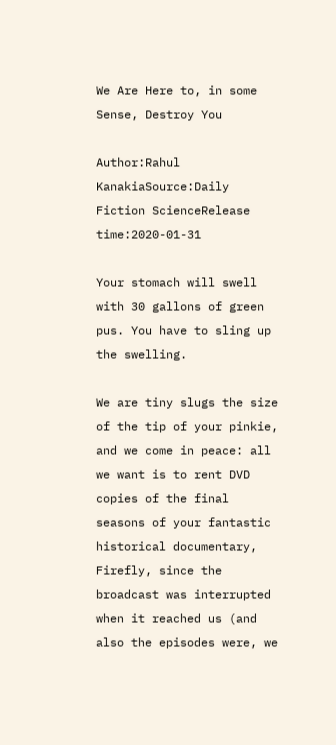We Are Here to, in some Sense, Destroy You

Author:Rahul KanakiaSource:Daily Fiction ScienceRelease time:2020-01-31

Your stomach will swell with 30 gallons of green pus. You have to sling up the swelling.

We are tiny slugs the size of the tip of your pinkie, and we come in peace: all we want is to rent DVD copies of the final seasons of your fantastic historical documentary, Firefly, since the broadcast was interrupted when it reached us (and also the episodes were, we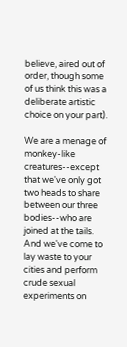believe, aired out of order, though some of us think this was a deliberate artistic choice on your part).

We are a menage of monkey-like creatures--except that we've only got two heads to share between our three bodies--who are joined at the tails. And we've come to lay waste to your cities and perform crude sexual experiments on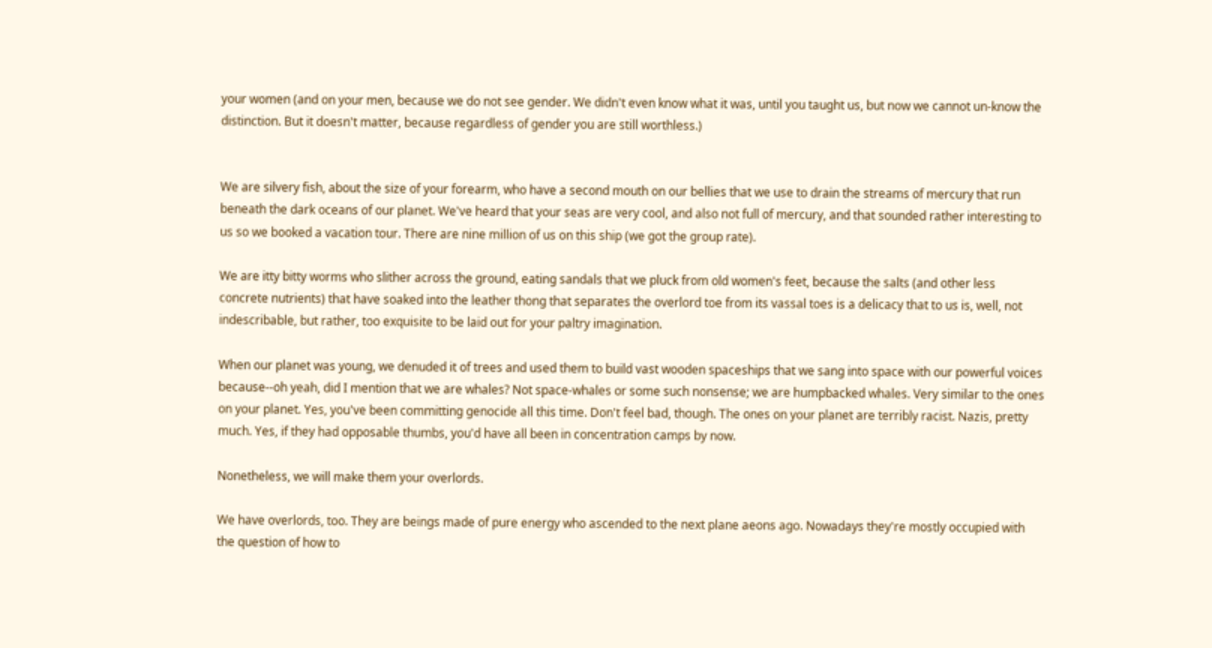your women (and on your men, because we do not see gender. We didn't even know what it was, until you taught us, but now we cannot un-know the distinction. But it doesn't matter, because regardless of gender you are still worthless.)


We are silvery fish, about the size of your forearm, who have a second mouth on our bellies that we use to drain the streams of mercury that run beneath the dark oceans of our planet. We've heard that your seas are very cool, and also not full of mercury, and that sounded rather interesting to us so we booked a vacation tour. There are nine million of us on this ship (we got the group rate).

We are itty bitty worms who slither across the ground, eating sandals that we pluck from old women's feet, because the salts (and other less concrete nutrients) that have soaked into the leather thong that separates the overlord toe from its vassal toes is a delicacy that to us is, well, not indescribable, but rather, too exquisite to be laid out for your paltry imagination.

When our planet was young, we denuded it of trees and used them to build vast wooden spaceships that we sang into space with our powerful voices because--oh yeah, did I mention that we are whales? Not space-whales or some such nonsense; we are humpbacked whales. Very similar to the ones on your planet. Yes, you've been committing genocide all this time. Don't feel bad, though. The ones on your planet are terribly racist. Nazis, pretty much. Yes, if they had opposable thumbs, you'd have all been in concentration camps by now.

Nonetheless, we will make them your overlords.

We have overlords, too. They are beings made of pure energy who ascended to the next plane aeons ago. Nowadays they're mostly occupied with the question of how to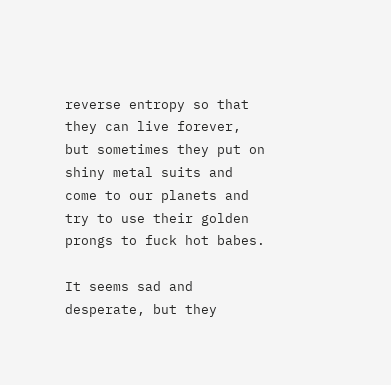reverse entropy so that they can live forever, but sometimes they put on shiny metal suits and come to our planets and try to use their golden prongs to fuck hot babes.

It seems sad and desperate, but they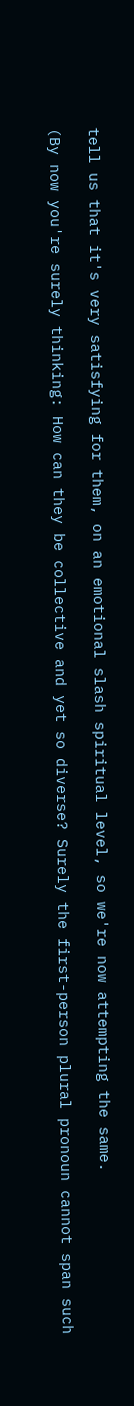tell us that it's very satisfying for them, on an emotional slash spiritual level, so we're now attempting the same.

(By now you're surely thinking: How can they be collective and yet so diverse? Surely the first-person plural pronoun cannot span such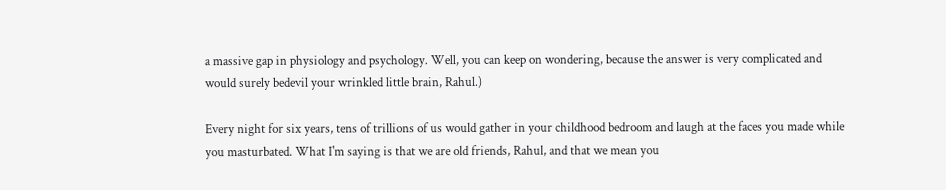a massive gap in physiology and psychology. Well, you can keep on wondering, because the answer is very complicated and would surely bedevil your wrinkled little brain, Rahul.)

Every night for six years, tens of trillions of us would gather in your childhood bedroom and laugh at the faces you made while you masturbated. What I'm saying is that we are old friends, Rahul, and that we mean you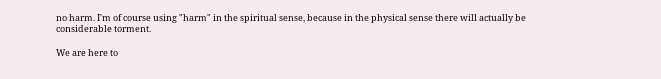no harm. I'm of course using "harm" in the spiritual sense, because in the physical sense there will actually be considerable torment.

We are here to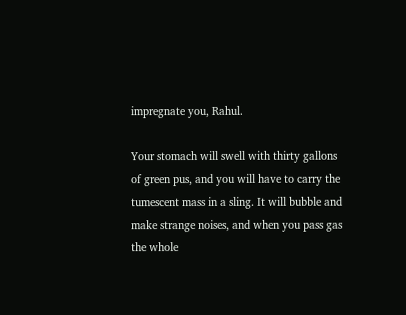impregnate you, Rahul.

Your stomach will swell with thirty gallons of green pus, and you will have to carry the tumescent mass in a sling. It will bubble and make strange noises, and when you pass gas the whole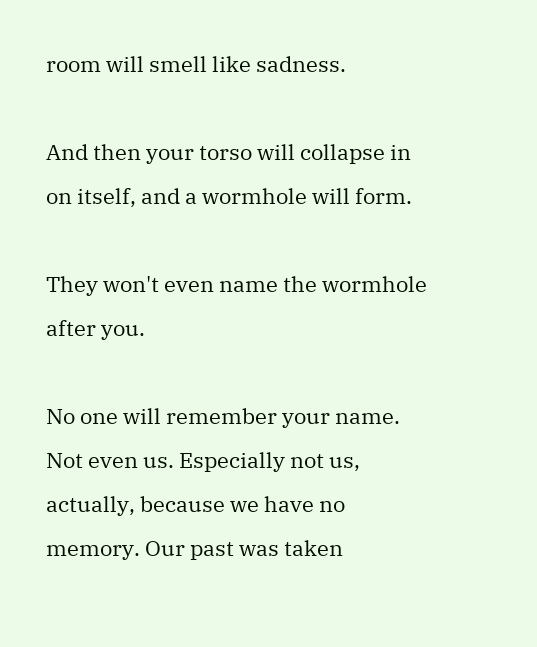room will smell like sadness.

And then your torso will collapse in on itself, and a wormhole will form.

They won't even name the wormhole after you.

No one will remember your name. Not even us. Especially not us, actually, because we have no memory. Our past was taken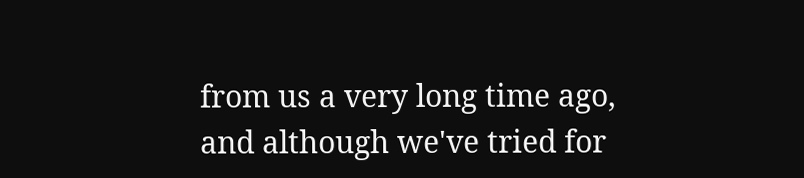from us a very long time ago, and although we've tried for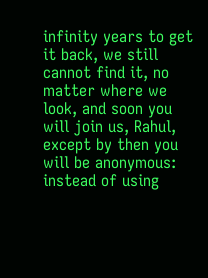infinity years to get it back, we still cannot find it, no matter where we look, and soon you will join us, Rahul, except by then you will be anonymous: instead of using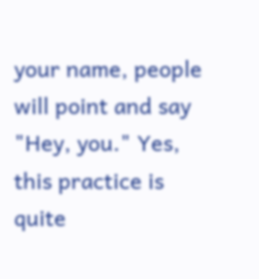your name, people will point and say "Hey, you." Yes, this practice is quite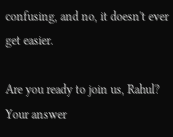confusing, and no, it doesn't ever get easier.

Are you ready to join us, Rahul? Your answer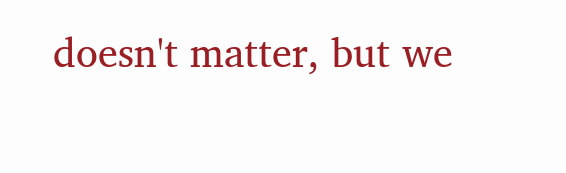doesn't matter, but we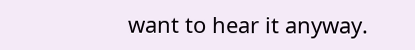want to hear it anyway.